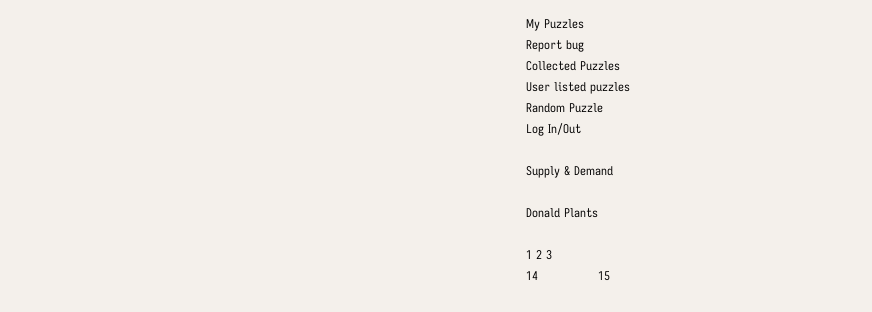My Puzzles
Report bug
Collected Puzzles
User listed puzzles
Random Puzzle
Log In/Out

Supply & Demand

Donald Plants

1 2 3
14               15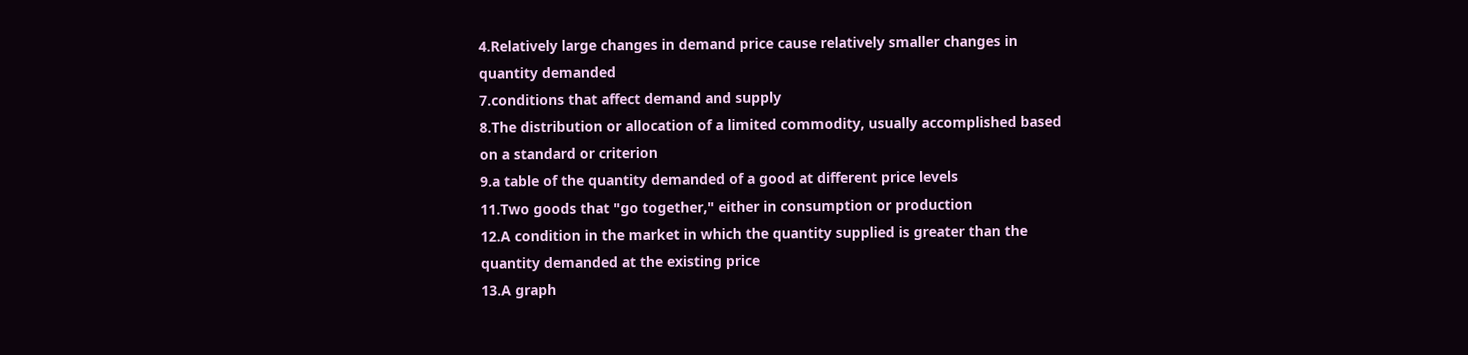4.Relatively large changes in demand price cause relatively smaller changes in quantity demanded
7.conditions that affect demand and supply
8.The distribution or allocation of a limited commodity, usually accomplished based on a standard or criterion
9.a table of the quantity demanded of a good at different price levels
11.Two goods that "go together," either in consumption or production
12.A condition in the market in which the quantity supplied is greater than the quantity demanded at the existing price
13.A graph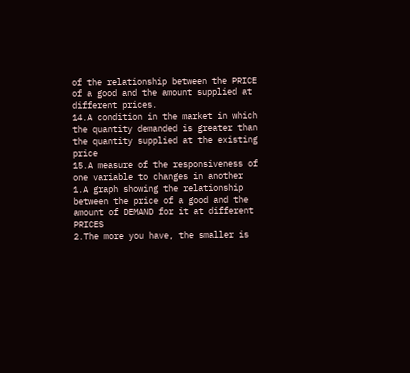of the relationship between the PRICE of a good and the amount supplied at different prices.
14.A condition in the market in which the quantity demanded is greater than the quantity supplied at the existing price
15.A measure of the responsiveness of one variable to changes in another
1.A graph showing the relationship between the price of a good and the amount of DEMAND for it at different PRICES
2.The more you have, the smaller is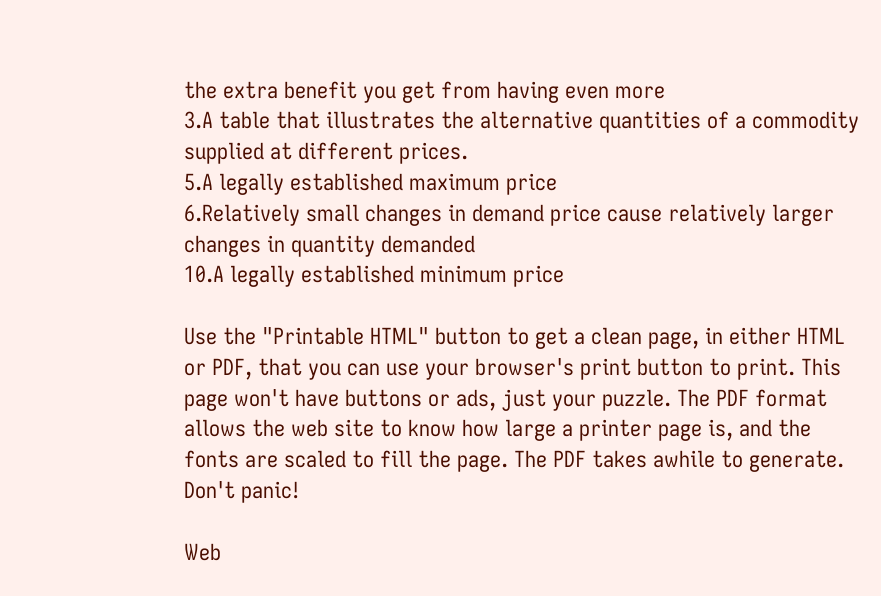the extra benefit you get from having even more
3.A table that illustrates the alternative quantities of a commodity supplied at different prices.
5.A legally established maximum price
6.Relatively small changes in demand price cause relatively larger changes in quantity demanded
10.A legally established minimum price

Use the "Printable HTML" button to get a clean page, in either HTML or PDF, that you can use your browser's print button to print. This page won't have buttons or ads, just your puzzle. The PDF format allows the web site to know how large a printer page is, and the fonts are scaled to fill the page. The PDF takes awhile to generate. Don't panic!

Web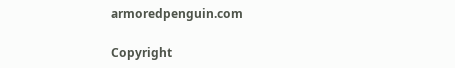armoredpenguin.com

Copyright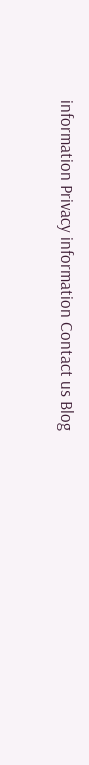information Privacy information Contact us Blog